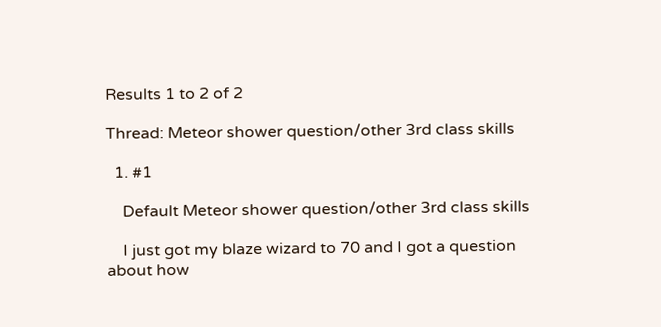Results 1 to 2 of 2

Thread: Meteor shower question/other 3rd class skills

  1. #1

    Default Meteor shower question/other 3rd class skills

    I just got my blaze wizard to 70 and I got a question about how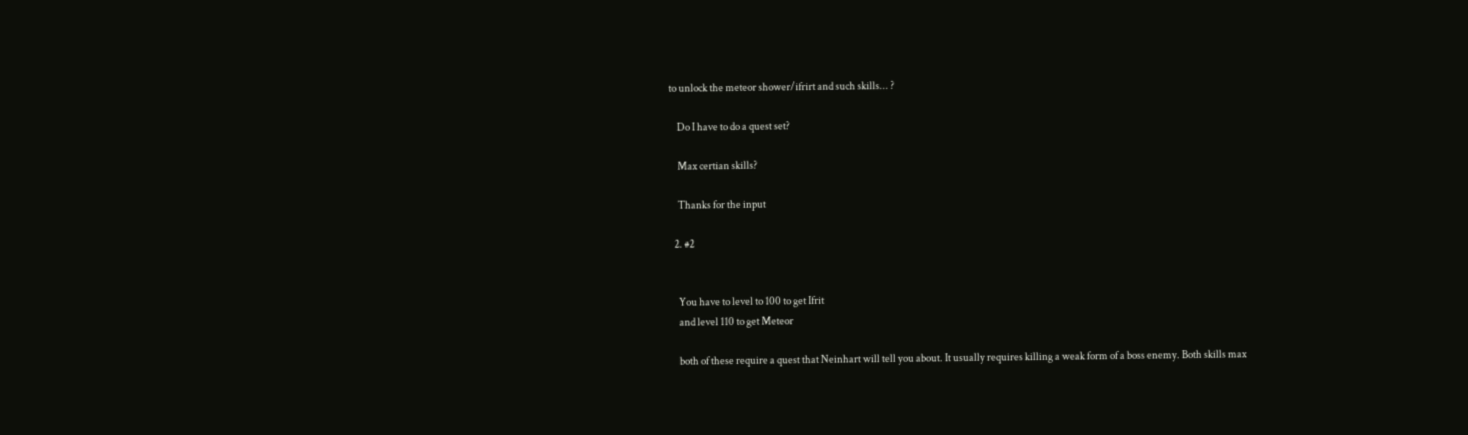to unlock the meteor shower/ifrirt and such skills... ?

    Do I have to do a quest set?

    Max certian skills?

    Thanks for the input

  2. #2


    You have to level to 100 to get Ifrit
    and level 110 to get Meteor

    both of these require a quest that Neinhart will tell you about. It usually requires killing a weak form of a boss enemy. Both skills max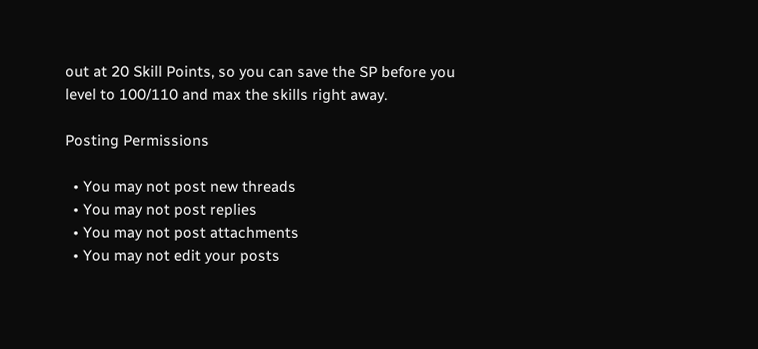out at 20 Skill Points, so you can save the SP before you level to 100/110 and max the skills right away.

Posting Permissions

  • You may not post new threads
  • You may not post replies
  • You may not post attachments
  • You may not edit your posts